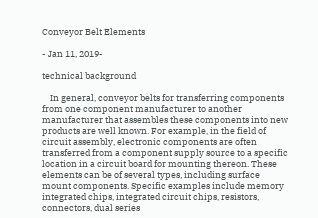Conveyor Belt Elements

- Jan 11, 2019-

technical background

    In general, conveyor belts for transferring components from one component manufacturer to another manufacturer that assembles these components into new products are well known. For example, in the field of circuit assembly, electronic components are often transferred from a component supply source to a specific location in a circuit board for mounting thereon. These elements can be of several types, including surface mount components. Specific examples include memory integrated chips, integrated circuit chips, resistors, connectors, dual series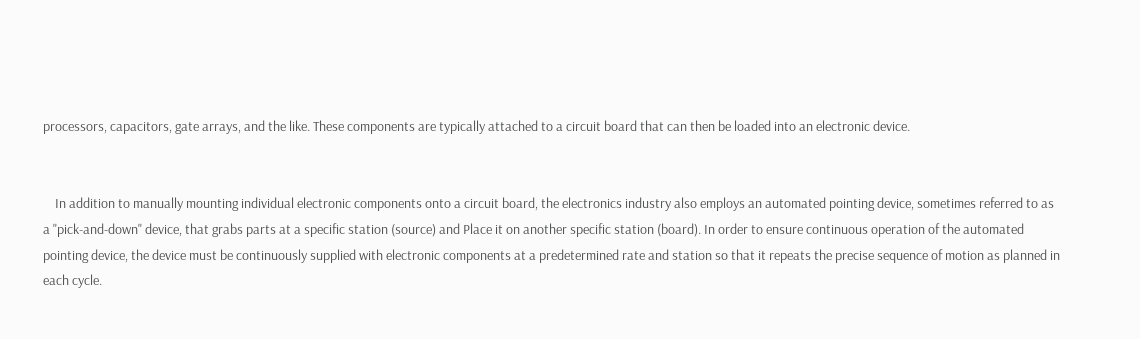processors, capacitors, gate arrays, and the like. These components are typically attached to a circuit board that can then be loaded into an electronic device.


    In addition to manually mounting individual electronic components onto a circuit board, the electronics industry also employs an automated pointing device, sometimes referred to as a "pick-and-down" device, that grabs parts at a specific station (source) and Place it on another specific station (board). In order to ensure continuous operation of the automated pointing device, the device must be continuously supplied with electronic components at a predetermined rate and station so that it repeats the precise sequence of motion as planned in each cycle.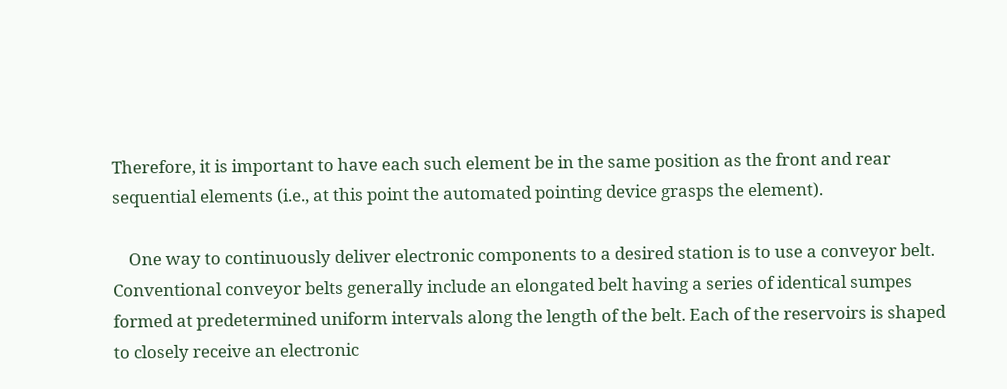Therefore, it is important to have each such element be in the same position as the front and rear sequential elements (i.e., at this point the automated pointing device grasps the element).

    One way to continuously deliver electronic components to a desired station is to use a conveyor belt. Conventional conveyor belts generally include an elongated belt having a series of identical sumpes formed at predetermined uniform intervals along the length of the belt. Each of the reservoirs is shaped to closely receive an electronic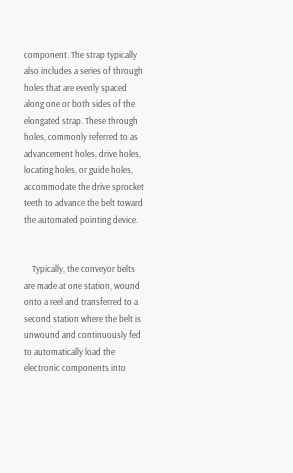component. The strap typically also includes a series of through holes that are evenly spaced along one or both sides of the elongated strap. These through holes, commonly referred to as advancement holes, drive holes, locating holes, or guide holes, accommodate the drive sprocket teeth to advance the belt toward the automated pointing device.


    Typically, the conveyor belts are made at one station, wound onto a reel and transferred to a second station where the belt is unwound and continuously fed to automatically load the electronic components into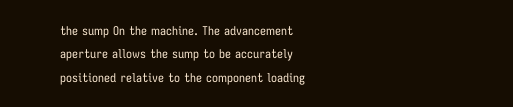the sump On the machine. The advancement aperture allows the sump to be accurately positioned relative to the component loading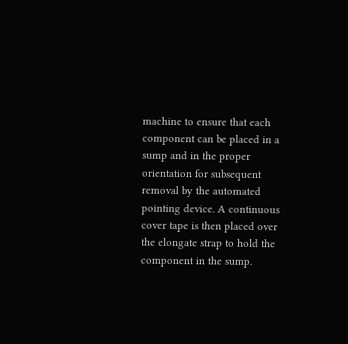machine to ensure that each component can be placed in a sump and in the proper orientation for subsequent removal by the automated pointing device. A continuous cover tape is then placed over the elongate strap to hold the component in the sump.